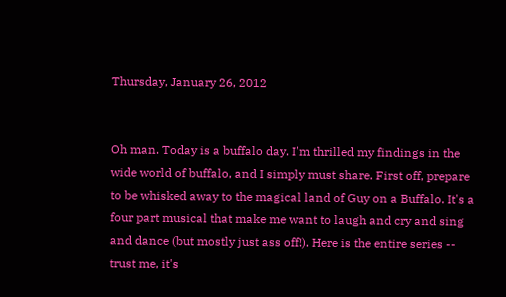Thursday, January 26, 2012


Oh man. Today is a buffalo day. I'm thrilled my findings in the wide world of buffalo, and I simply must share. First off, prepare to be whisked away to the magical land of Guy on a Buffalo. It's a four part musical that make me want to laugh and cry and sing and dance (but mostly just ass off!). Here is the entire series -- trust me, it's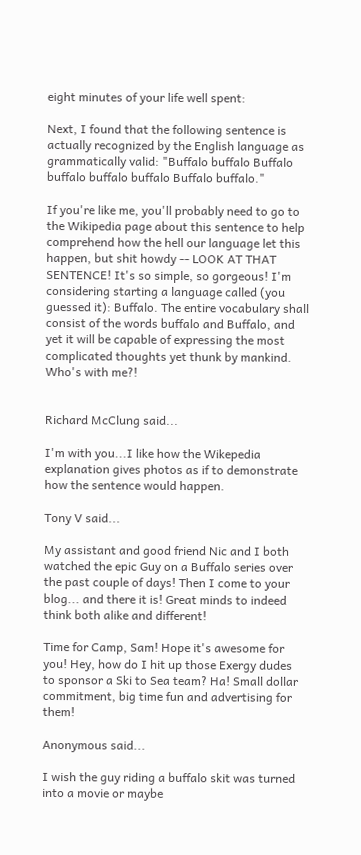eight minutes of your life well spent:

Next, I found that the following sentence is actually recognized by the English language as grammatically valid: "Buffalo buffalo Buffalo buffalo buffalo buffalo Buffalo buffalo."

If you're like me, you'll probably need to go to the Wikipedia page about this sentence to help comprehend how the hell our language let this happen, but shit howdy -- LOOK AT THAT SENTENCE! It's so simple, so gorgeous! I'm considering starting a language called (you guessed it): Buffalo. The entire vocabulary shall consist of the words buffalo and Buffalo, and yet it will be capable of expressing the most complicated thoughts yet thunk by mankind. Who's with me?!


Richard McClung said...

I'm with you...I like how the Wikepedia explanation gives photos as if to demonstrate how the sentence would happen.

Tony V said...

My assistant and good friend Nic and I both watched the epic Guy on a Buffalo series over the past couple of days! Then I come to your blog... and there it is! Great minds to indeed think both alike and different!

Time for Camp, Sam! Hope it's awesome for you! Hey, how do I hit up those Exergy dudes to sponsor a Ski to Sea team? Ha! Small dollar commitment, big time fun and advertising for them!

Anonymous said...

I wish the guy riding a buffalo skit was turned into a movie or maybe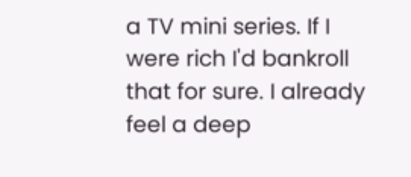a TV mini series. If I were rich I'd bankroll that for sure. I already feel a deep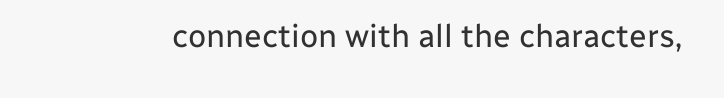connection with all the characters,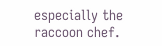especially the raccoon chef.